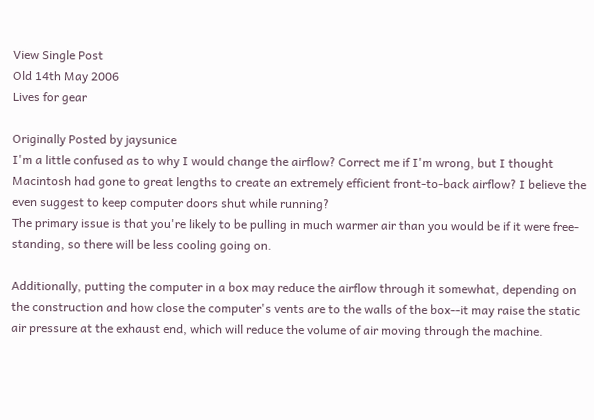View Single Post
Old 14th May 2006
Lives for gear

Originally Posted by jaysunice
I'm a little confused as to why I would change the airflow? Correct me if I'm wrong, but I thought Macintosh had gone to great lengths to create an extremely efficient front-to-back airflow? I believe the even suggest to keep computer doors shut while running?
The primary issue is that you're likely to be pulling in much warmer air than you would be if it were free-standing, so there will be less cooling going on.

Additionally, putting the computer in a box may reduce the airflow through it somewhat, depending on the construction and how close the computer's vents are to the walls of the box--it may raise the static air pressure at the exhaust end, which will reduce the volume of air moving through the machine.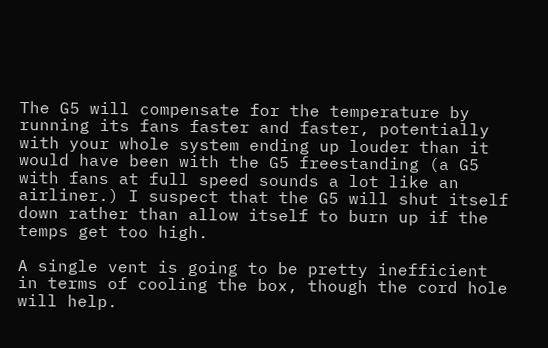The G5 will compensate for the temperature by running its fans faster and faster, potentially with your whole system ending up louder than it would have been with the G5 freestanding (a G5 with fans at full speed sounds a lot like an airliner.) I suspect that the G5 will shut itself down rather than allow itself to burn up if the temps get too high.

A single vent is going to be pretty inefficient in terms of cooling the box, though the cord hole will help.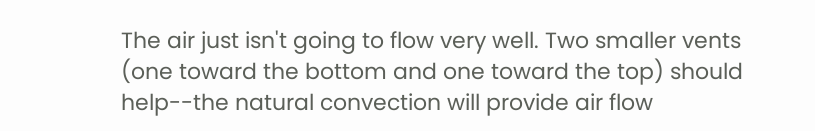The air just isn't going to flow very well. Two smaller vents (one toward the bottom and one toward the top) should help--the natural convection will provide air flow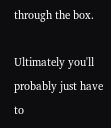through the box.

Ultimately you'll probably just have to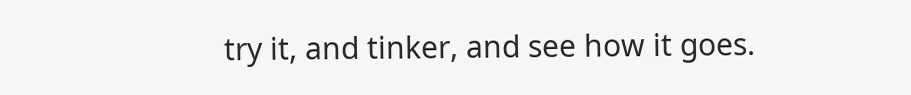try it, and tinker, and see how it goes.